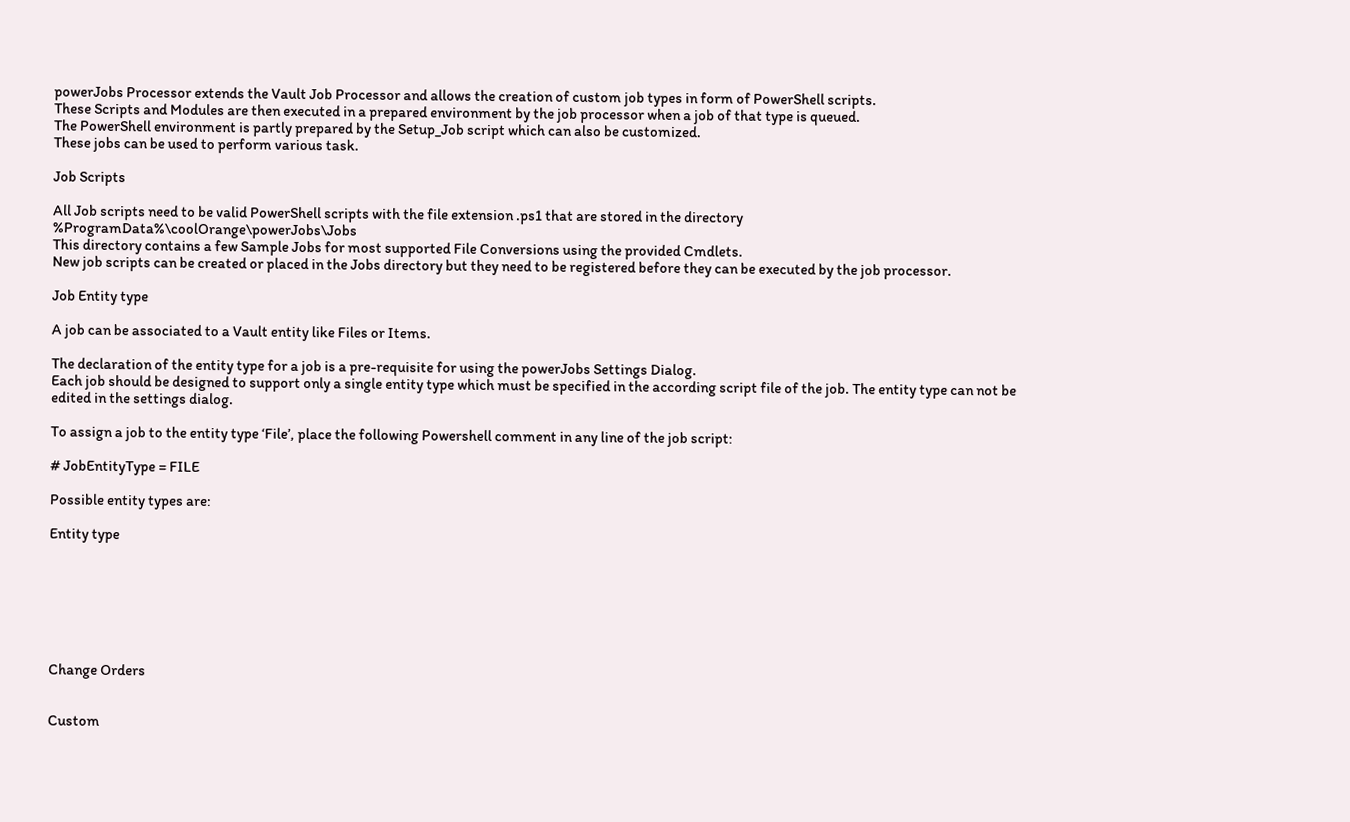powerJobs Processor extends the Vault Job Processor and allows the creation of custom job types in form of PowerShell scripts.
These Scripts and Modules are then executed in a prepared environment by the job processor when a job of that type is queued.
The PowerShell environment is partly prepared by the Setup_Job script which can also be customized.
These jobs can be used to perform various task.

Job Scripts

All Job scripts need to be valid PowerShell scripts with the file extension .ps1 that are stored in the directory %ProgramData%\coolOrange\powerJobs\Jobs
This directory contains a few Sample Jobs for most supported File Conversions using the provided Cmdlets.
New job scripts can be created or placed in the Jobs directory but they need to be registered before they can be executed by the job processor.

Job Entity type

A job can be associated to a Vault entity like Files or Items.

The declaration of the entity type for a job is a pre-requisite for using the powerJobs Settings Dialog.
Each job should be designed to support only a single entity type which must be specified in the according script file of the job. The entity type can not be edited in the settings dialog.

To assign a job to the entity type ‘File’, place the following Powershell comment in any line of the job script:

# JobEntityType = FILE

Possible entity types are:

Entity type







Change Orders


Custom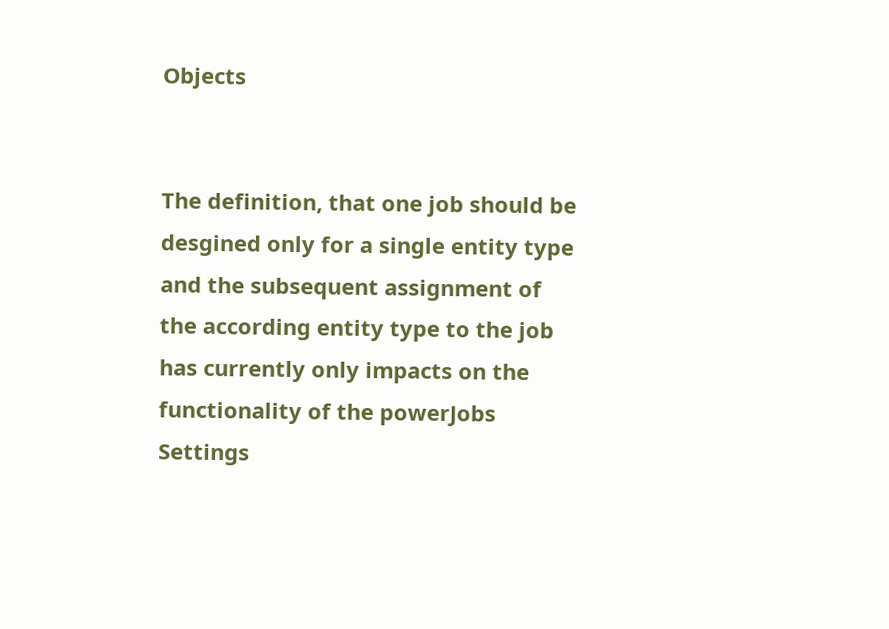Objects


The definition, that one job should be desgined only for a single entity type and the subsequent assignment of the according entity type to the job has currently only impacts on the functionality of the powerJobs Settings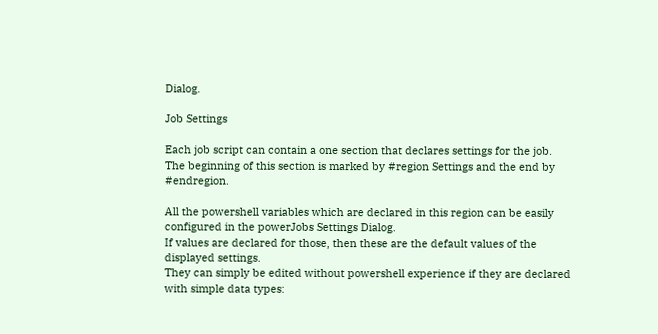Dialog.

Job Settings

Each job script can contain a one section that declares settings for the job.
The beginning of this section is marked by #region Settings and the end by #endregion.

All the powershell variables which are declared in this region can be easily configured in the powerJobs Settings Dialog.
If values are declared for those, then these are the default values of the displayed settings.
They can simply be edited without powershell experience if they are declared with simple data types: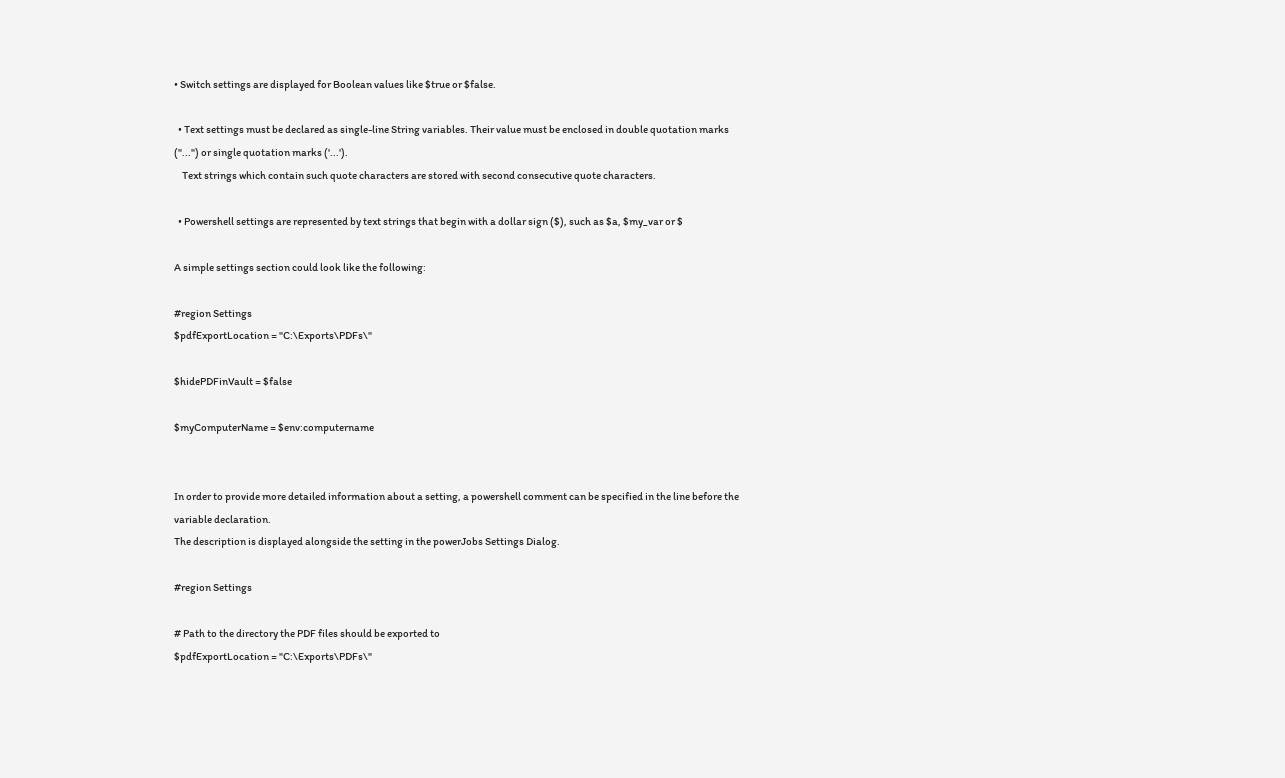• Switch settings are displayed for Boolean values like $true or $false.

  • Text settings must be declared as single-line String variables. Their value must be enclosed in double quotation marks ("...") or single quotation marks ('...').
    Text strings which contain such quote characters are stored with second consecutive quote characters.

  • Powershell settings are represented by text strings that begin with a dollar sign ($), such as $a, $my_var or $

A simple settings section could look like the following:

#region Settings
$pdfExportLocation = "C:\Exports\PDFs\"

$hidePDFinVault = $false

$myComputerName = $env:computername


In order to provide more detailed information about a setting, a powershell comment can be specified in the line before the variable declaration.
The description is displayed alongside the setting in the powerJobs Settings Dialog.

#region Settings

# Path to the directory the PDF files should be exported to
$pdfExportLocation = "C:\Exports\PDFs\"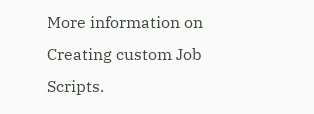More information on Creating custom Job Scripts.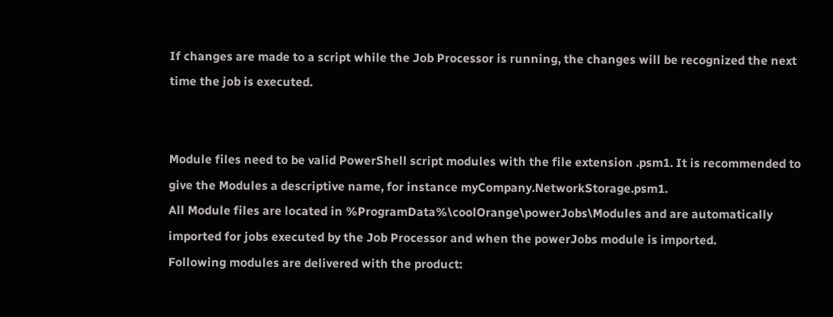If changes are made to a script while the Job Processor is running, the changes will be recognized the next time the job is executed.


Module files need to be valid PowerShell script modules with the file extension .psm1. It is recommended to give the Modules a descriptive name, for instance myCompany.NetworkStorage.psm1.
All Module files are located in %ProgramData%\coolOrange\powerJobs\Modules and are automatically imported for jobs executed by the Job Processor and when the powerJobs module is imported.
Following modules are delivered with the product: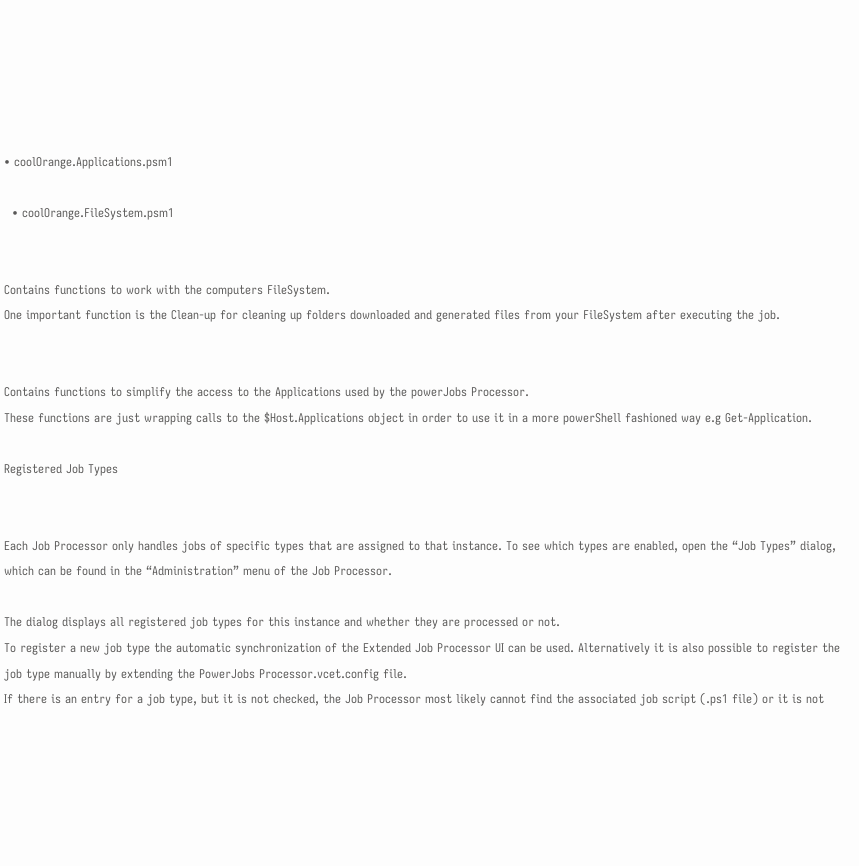• coolOrange.Applications.psm1

  • coolOrange.FileSystem.psm1


Contains functions to work with the computers FileSystem.
One important function is the Clean-up for cleaning up folders downloaded and generated files from your FileSystem after executing the job.


Contains functions to simplify the access to the Applications used by the powerJobs Processor.
These functions are just wrapping calls to the $Host.Applications object in order to use it in a more powerShell fashioned way e.g Get-Application.

Registered Job Types


Each Job Processor only handles jobs of specific types that are assigned to that instance. To see which types are enabled, open the “Job Types” dialog, which can be found in the “Administration” menu of the Job Processor.

The dialog displays all registered job types for this instance and whether they are processed or not.
To register a new job type the automatic synchronization of the Extended Job Processor UI can be used. Alternatively it is also possible to register the job type manually by extending the PowerJobs Processor.vcet.config file.
If there is an entry for a job type, but it is not checked, the Job Processor most likely cannot find the associated job script (.ps1 file) or it is not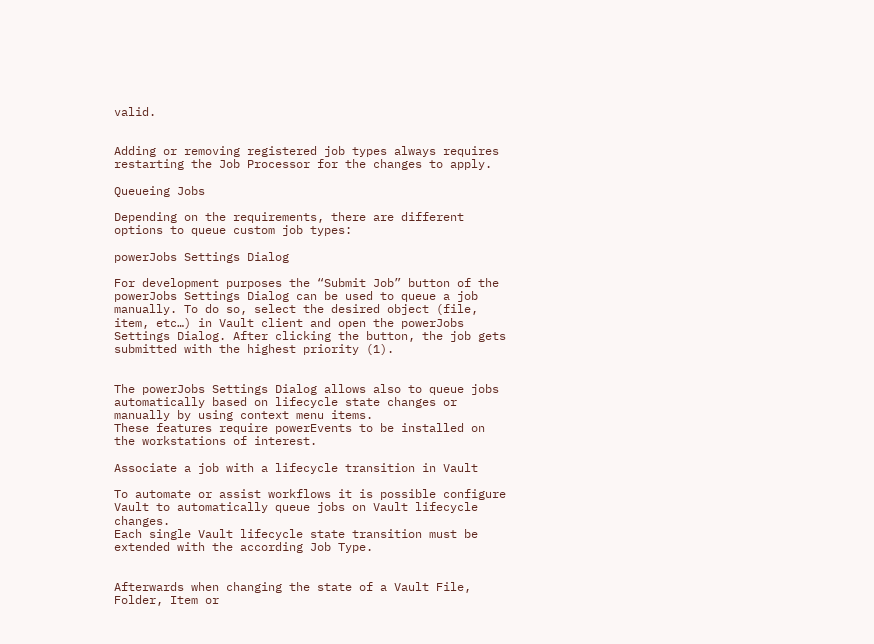valid.


Adding or removing registered job types always requires restarting the Job Processor for the changes to apply.

Queueing Jobs

Depending on the requirements, there are different options to queue custom job types:

powerJobs Settings Dialog

For development purposes the “Submit Job” button of the powerJobs Settings Dialog can be used to queue a job manually. To do so, select the desired object (file, item, etc…) in Vault client and open the powerJobs Settings Dialog. After clicking the button, the job gets submitted with the highest priority (1).


The powerJobs Settings Dialog allows also to queue jobs automatically based on lifecycle state changes or manually by using context menu items.
These features require powerEvents to be installed on the workstations of interest.

Associate a job with a lifecycle transition in Vault

To automate or assist workflows it is possible configure Vault to automatically queue jobs on Vault lifecycle changes.
Each single Vault lifecycle state transition must be extended with the according Job Type.


Afterwards when changing the state of a Vault File, Folder, Item or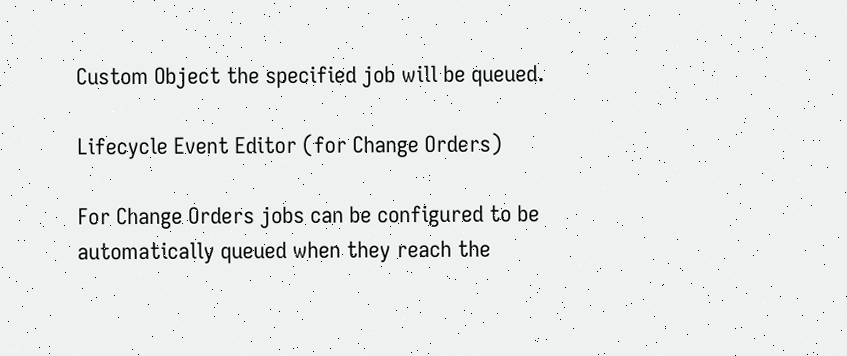Custom Object the specified job will be queued.

Lifecycle Event Editor (for Change Orders)

For Change Orders jobs can be configured to be automatically queued when they reach the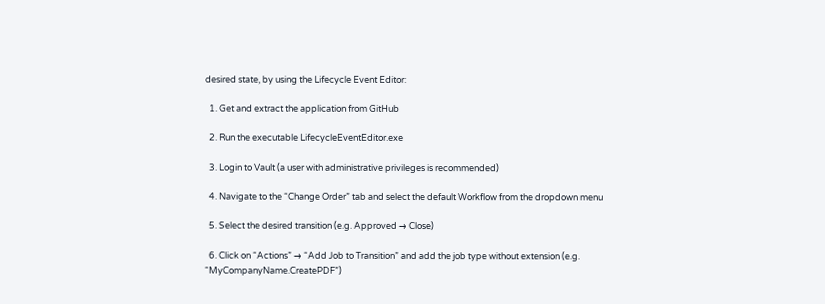desired state, by using the Lifecycle Event Editor:

  1. Get and extract the application from GitHub

  2. Run the executable LifecycleEventEditor.exe

  3. Login to Vault (a user with administrative privileges is recommended)

  4. Navigate to the “Change Order” tab and select the default Workflow from the dropdown menu

  5. Select the desired transition (e.g. Approved → Close)

  6. Click on “Actions” → “Add Job to Transition” and add the job type without extension (e.g. “MyCompanyName.CreatePDF”)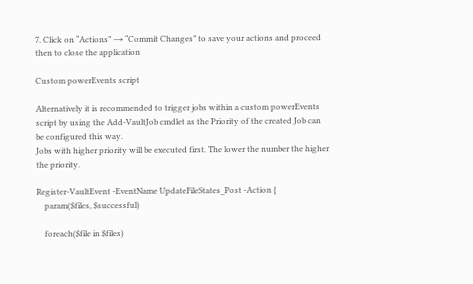7. Click on “Actions” → “Commit Changes” to save your actions and proceed then to close the application

Custom powerEvents script

Alternatively it is recommended to trigger jobs within a custom powerEvents script by using the Add-VaultJob cmdlet as the Priority of the created Job can be configured this way.
Jobs with higher priority will be executed first. The lower the number the higher the priority.

Register-VaultEvent -EventName UpdateFileStates_Post -Action {
    param($files, $successful)

    foreach($file in $files)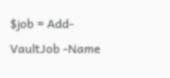$job = Add-VaultJob -Name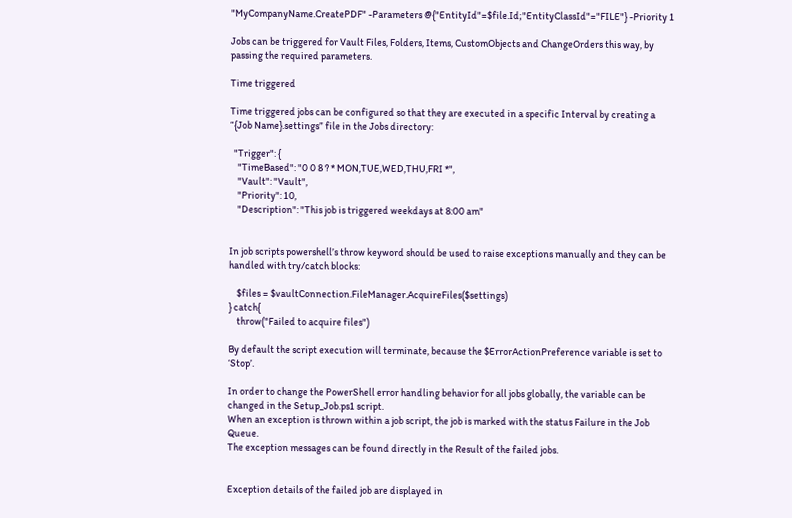"MyCompanyName.CreatePDF" -Parameters @{"EntityId"=$file.Id;"EntityClassId"="FILE"} -Priority 1

Jobs can be triggered for Vault Files, Folders, Items, CustomObjects and ChangeOrders this way, by passing the required parameters.

Time triggered

Time triggered jobs can be configured so that they are executed in a specific Interval by creating a “{Job Name}.settings” file in the Jobs directory:

  "Trigger": {
    "TimeBased": "0 0 8 ? * MON,TUE,WED,THU,FRI *",
    "Vault": "Vault",
    "Priority": 10,
    "Description": "This job is triggered weekdays at 8:00 am"


In job scripts powershell’s throw keyword should be used to raise exceptions manually and they can be handled with try/catch blocks:

    $files = $vaultConnection.FileManager.AcquireFiles($settings)
} catch{
    throw("Failed to acquire files")

By default the script execution will terminate, because the $ErrorActionPreference variable is set to ‘Stop’.

In order to change the PowerShell error handling behavior for all jobs globally, the variable can be changed in the Setup_Job.ps1 script.
When an exception is thrown within a job script, the job is marked with the status Failure in the Job Queue.
The exception messages can be found directly in the Result of the failed jobs.


Exception details of the failed job are displayed in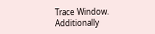Trace Window.
Additionally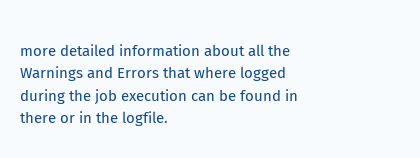more detailed information about all the Warnings and Errors that where logged during the job execution can be found in there or in the logfile.